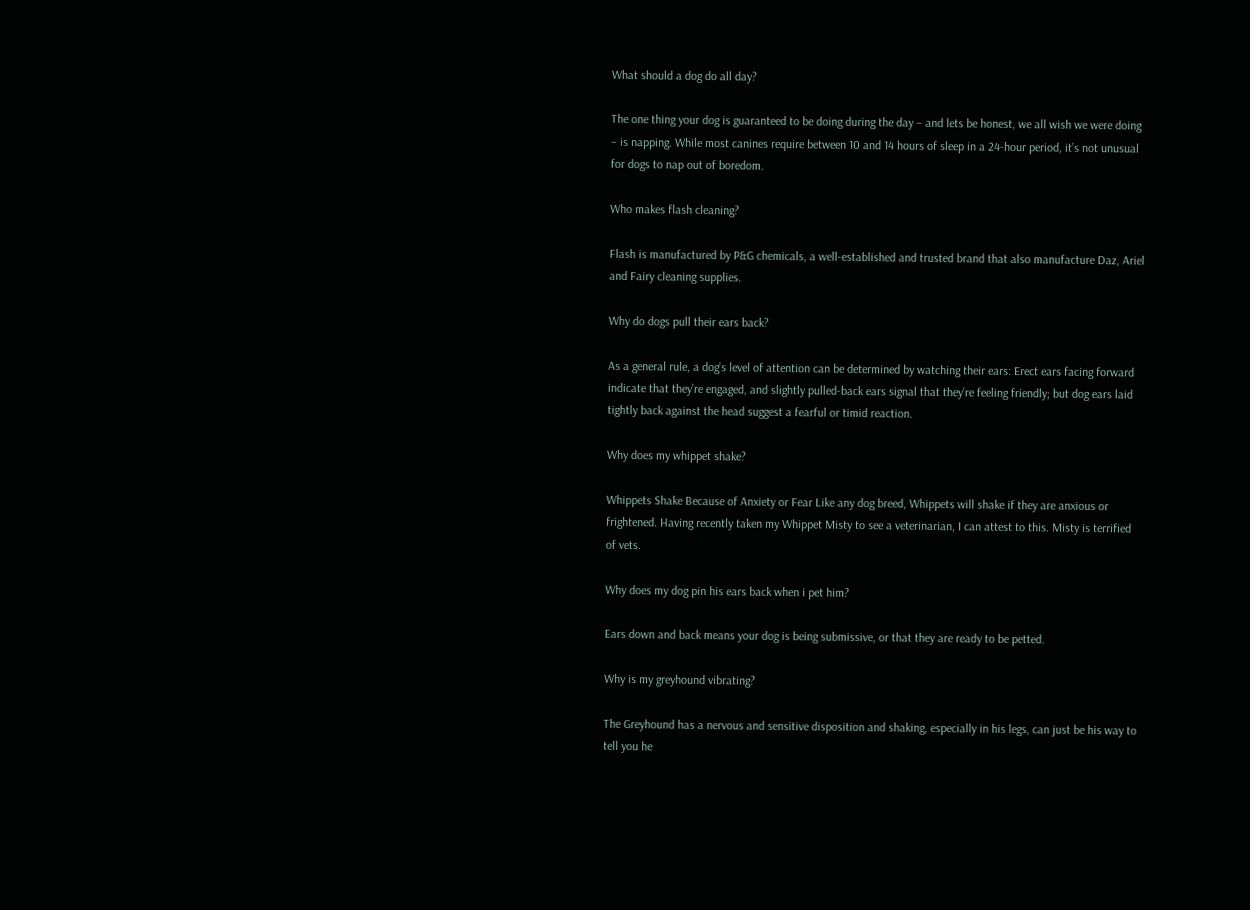What should a dog do all day?

The one thing your dog is guaranteed to be doing during the day – and lets be honest, we all wish we were doing – is napping. While most canines require between 10 and 14 hours of sleep in a 24-hour period, it’s not unusual for dogs to nap out of boredom.

Who makes flash cleaning?

Flash is manufactured by P&G chemicals, a well-established and trusted brand that also manufacture Daz, Ariel and Fairy cleaning supplies.

Why do dogs pull their ears back?

As a general rule, a dog’s level of attention can be determined by watching their ears: Erect ears facing forward indicate that they’re engaged, and slightly pulled-back ears signal that they’re feeling friendly; but dog ears laid tightly back against the head suggest a fearful or timid reaction.

Why does my whippet shake?

Whippets Shake Because of Anxiety or Fear Like any dog breed, Whippets will shake if they are anxious or frightened. Having recently taken my Whippet Misty to see a veterinarian, I can attest to this. Misty is terrified of vets.

Why does my dog pin his ears back when i pet him?

Ears down and back means your dog is being submissive, or that they are ready to be petted.

Why is my greyhound vibrating?

The Greyhound has a nervous and sensitive disposition and shaking, especially in his legs, can just be his way to tell you he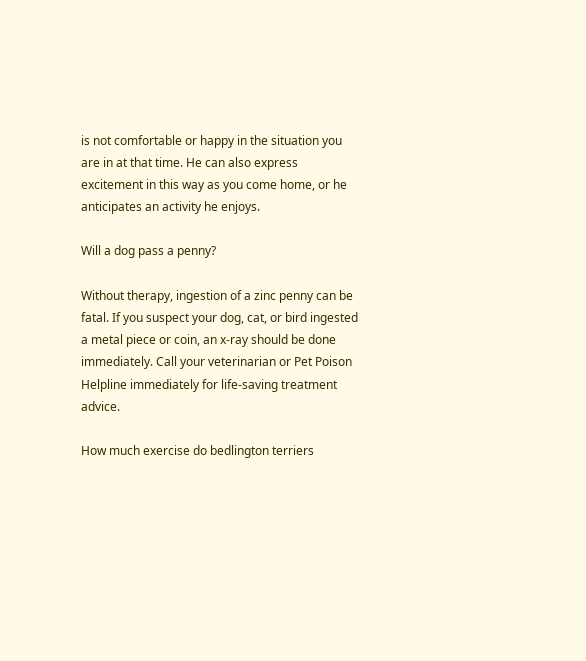is not comfortable or happy in the situation you are in at that time. He can also express excitement in this way as you come home, or he anticipates an activity he enjoys.

Will a dog pass a penny?

Without therapy, ingestion of a zinc penny can be fatal. If you suspect your dog, cat, or bird ingested a metal piece or coin, an x-ray should be done immediately. Call your veterinarian or Pet Poison Helpline immediately for life-saving treatment advice.

How much exercise do bedlington terriers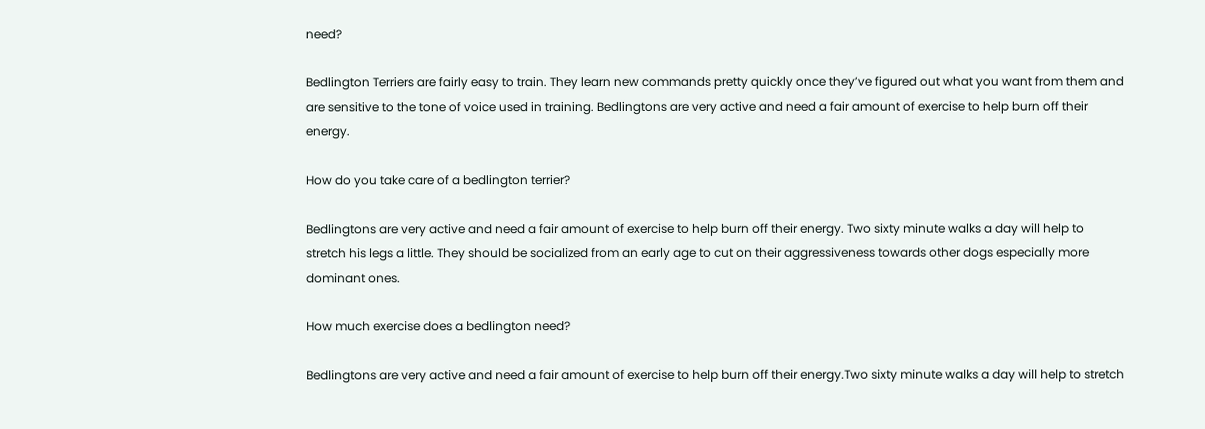need?

Bedlington Terriers are fairly easy to train. They learn new commands pretty quickly once they’ve figured out what you want from them and are sensitive to the tone of voice used in training. Bedlingtons are very active and need a fair amount of exercise to help burn off their energy.

How do you take care of a bedlington terrier?

Bedlingtons are very active and need a fair amount of exercise to help burn off their energy. Two sixty minute walks a day will help to stretch his legs a little. They should be socialized from an early age to cut on their aggressiveness towards other dogs especially more dominant ones.

How much exercise does a bedlington need?

Bedlingtons are very active and need a fair amount of exercise to help burn off their energy.Two sixty minute walks a day will help to stretch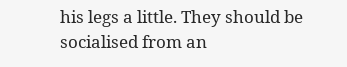his legs a little. They should be socialised from an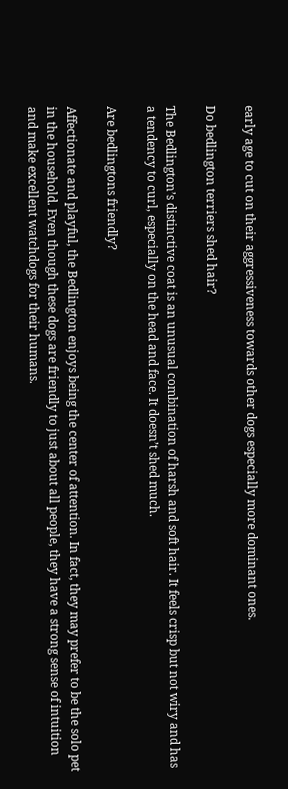early age to cut on their aggressiveness towards other dogs especially more dominant ones.

Do bedlington terriers shed hair?

The Bedlington’s distinctive coat is an unusual combination of harsh and soft hair. It feels crisp but not wiry and has a tendency to curl, especially on the head and face. It doesn’t shed much.

Are bedlingtons friendly?

Affectionate and playful, the Bedlington enjoys being the center of attention. In fact, they may prefer to be the solo pet in the household. Even though these dogs are friendly to just about all people, they have a strong sense of intuition and make excellent watchdogs for their humans.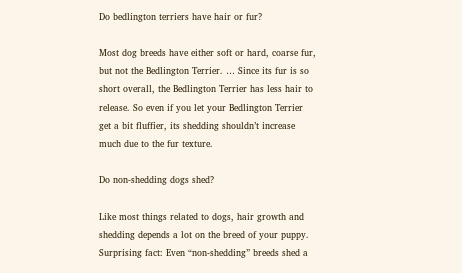Do bedlington terriers have hair or fur?

Most dog breeds have either soft or hard, coarse fur, but not the Bedlington Terrier. … Since its fur is so short overall, the Bedlington Terrier has less hair to release. So even if you let your Bedlington Terrier get a bit fluffier, its shedding shouldn’t increase much due to the fur texture.

Do non-shedding dogs shed?

Like most things related to dogs, hair growth and shedding depends a lot on the breed of your puppy. Surprising fact: Even “non-shedding” breeds shed a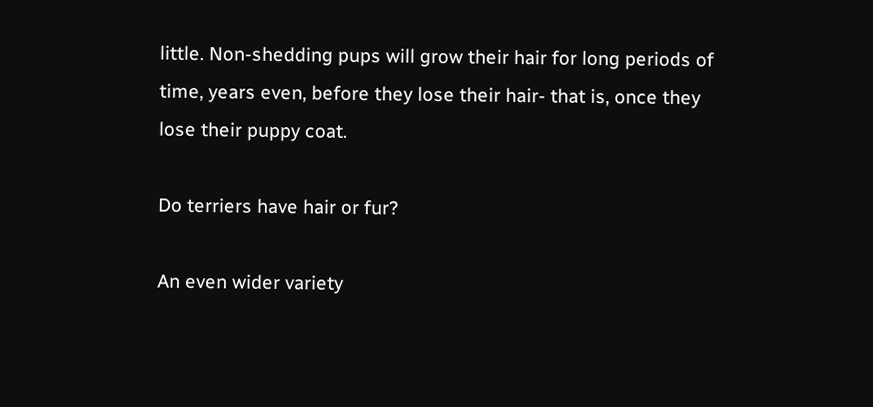little. Non-shedding pups will grow their hair for long periods of time, years even, before they lose their hair- that is, once they lose their puppy coat.

Do terriers have hair or fur?

An even wider variety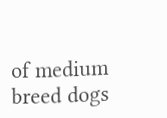of medium breed dogs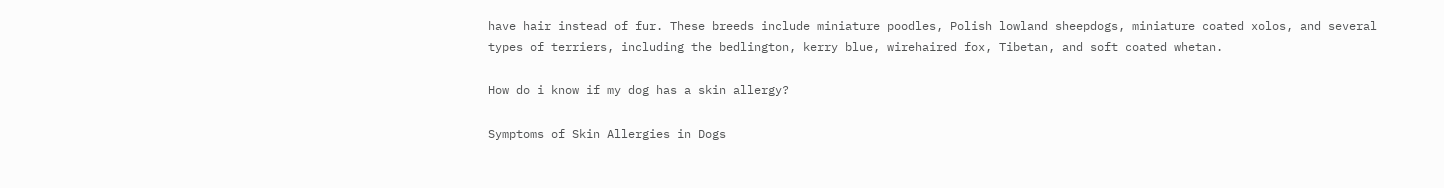have hair instead of fur. These breeds include miniature poodles, Polish lowland sheepdogs, miniature coated xolos, and several types of terriers, including the bedlington, kerry blue, wirehaired fox, Tibetan, and soft coated whetan.

How do i know if my dog has a skin allergy?

Symptoms of Skin Allergies in Dogs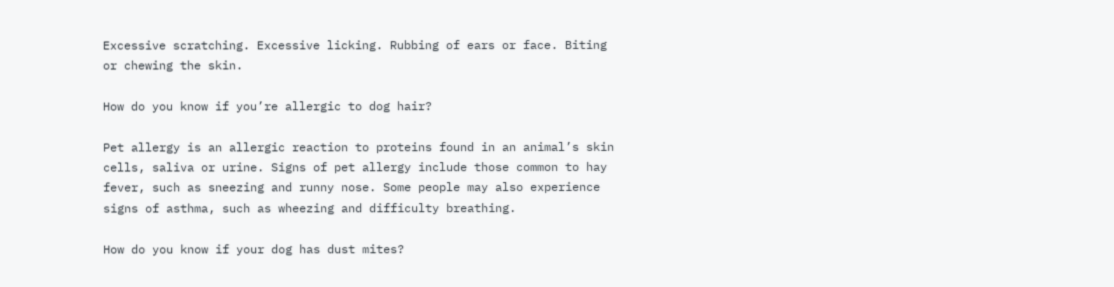Excessive scratching. Excessive licking. Rubbing of ears or face. Biting or chewing the skin.

How do you know if you’re allergic to dog hair?

Pet allergy is an allergic reaction to proteins found in an animal’s skin cells, saliva or urine. Signs of pet allergy include those common to hay fever, such as sneezing and runny nose. Some people may also experience signs of asthma, such as wheezing and difficulty breathing.

How do you know if your dog has dust mites?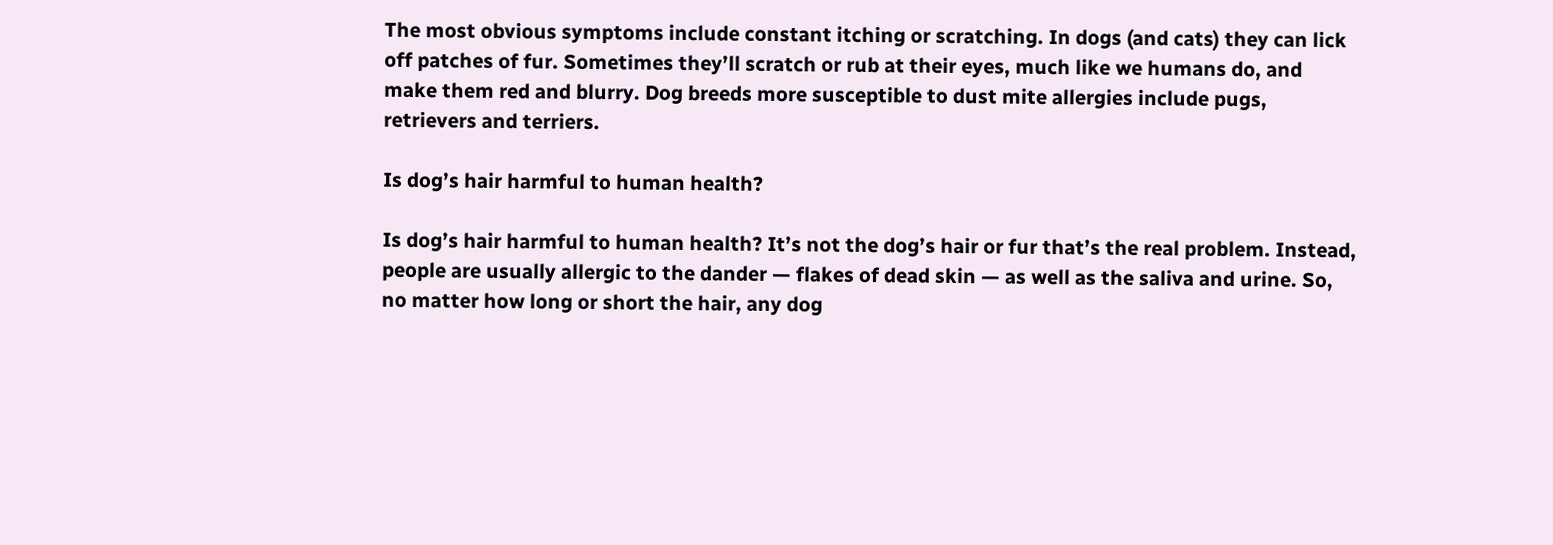The most obvious symptoms include constant itching or scratching. In dogs (and cats) they can lick off patches of fur. Sometimes they’ll scratch or rub at their eyes, much like we humans do, and make them red and blurry. Dog breeds more susceptible to dust mite allergies include pugs, retrievers and terriers.

Is dog’s hair harmful to human health?

Is dog’s hair harmful to human health? It’s not the dog’s hair or fur that’s the real problem. Instead, people are usually allergic to the dander — flakes of dead skin — as well as the saliva and urine. So, no matter how long or short the hair, any dog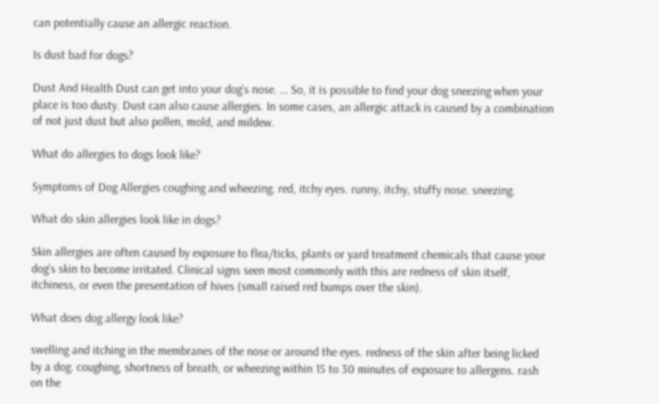can potentially cause an allergic reaction.

Is dust bad for dogs?

Dust And Health Dust can get into your dog’s nose. … So, it is possible to find your dog sneezing when your place is too dusty. Dust can also cause allergies. In some cases, an allergic attack is caused by a combination of not just dust but also pollen, mold, and mildew.

What do allergies to dogs look like?

Symptoms of Dog Allergies coughing and wheezing. red, itchy eyes. runny, itchy, stuffy nose. sneezing.

What do skin allergies look like in dogs?

Skin allergies are often caused by exposure to flea/ticks, plants or yard treatment chemicals that cause your dog’s skin to become irritated. Clinical signs seen most commonly with this are redness of skin itself, itchiness, or even the presentation of hives (small raised red bumps over the skin).

What does dog allergy look like?

swelling and itching in the membranes of the nose or around the eyes. redness of the skin after being licked by a dog. coughing, shortness of breath, or wheezing within 15 to 30 minutes of exposure to allergens. rash on the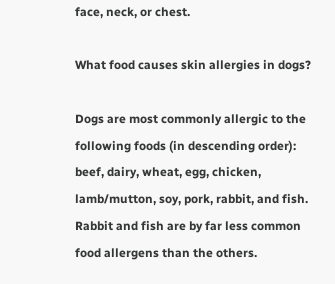face, neck, or chest.

What food causes skin allergies in dogs?

Dogs are most commonly allergic to the following foods (in descending order): beef, dairy, wheat, egg, chicken, lamb/mutton, soy, pork, rabbit, and fish. Rabbit and fish are by far less common food allergens than the others.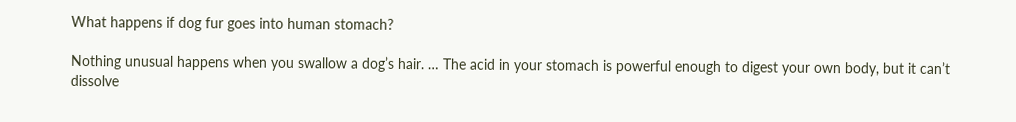What happens if dog fur goes into human stomach?

Nothing unusual happens when you swallow a dog’s hair. … The acid in your stomach is powerful enough to digest your own body, but it can’t dissolve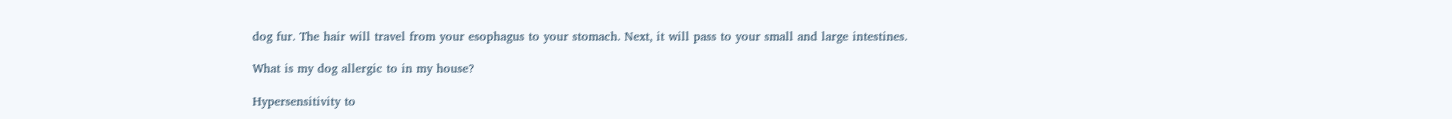dog fur. The hair will travel from your esophagus to your stomach. Next, it will pass to your small and large intestines.

What is my dog allergic to in my house?

Hypersensitivity to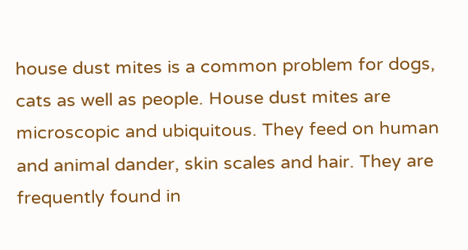house dust mites is a common problem for dogs, cats as well as people. House dust mites are microscopic and ubiquitous. They feed on human and animal dander, skin scales and hair. They are frequently found in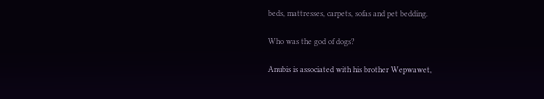beds, mattresses, carpets, sofas and pet bedding.

Who was the god of dogs?

Anubis is associated with his brother Wepwawet,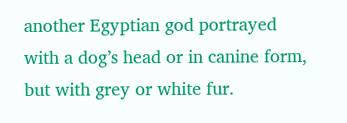another Egyptian god portrayed with a dog’s head or in canine form, but with grey or white fur.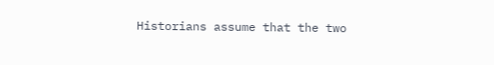Historians assume that the two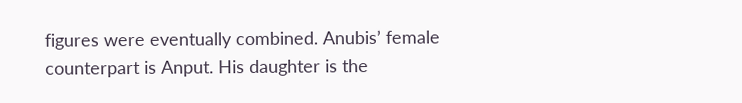figures were eventually combined. Anubis’ female counterpart is Anput. His daughter is the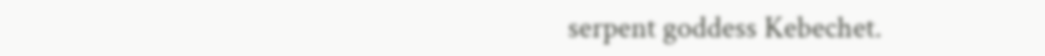serpent goddess Kebechet.